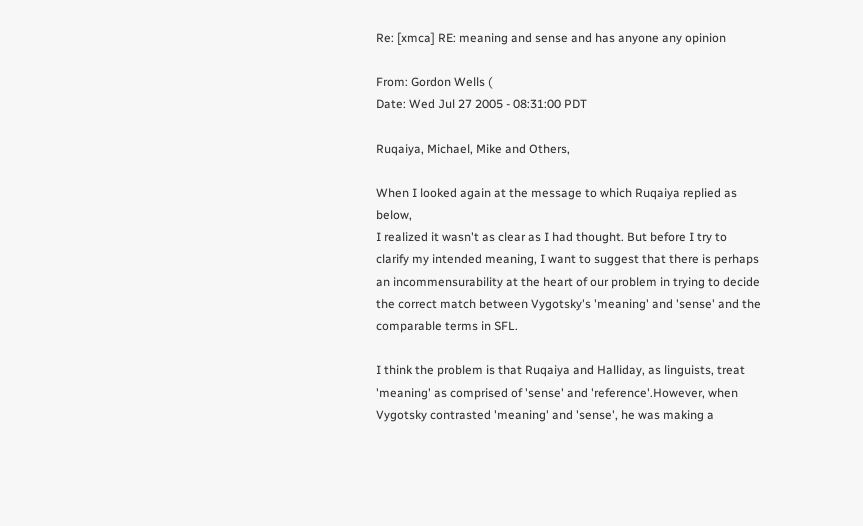Re: [xmca] RE: meaning and sense and has anyone any opinion

From: Gordon Wells (
Date: Wed Jul 27 2005 - 08:31:00 PDT

Ruqaiya, Michael, Mike and Others,

When I looked again at the message to which Ruqaiya replied as below,
I realized it wasn't as clear as I had thought. But before I try to
clarify my intended meaning, I want to suggest that there is perhaps
an incommensurability at the heart of our problem in trying to decide
the correct match between Vygotsky's 'meaning' and 'sense' and the
comparable terms in SFL.

I think the problem is that Ruqaiya and Halliday, as linguists, treat
'meaning' as comprised of 'sense' and 'reference'.However, when
Vygotsky contrasted 'meaning' and 'sense', he was making a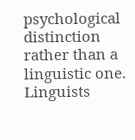psychological distinction rather than a linguistic one. Linguists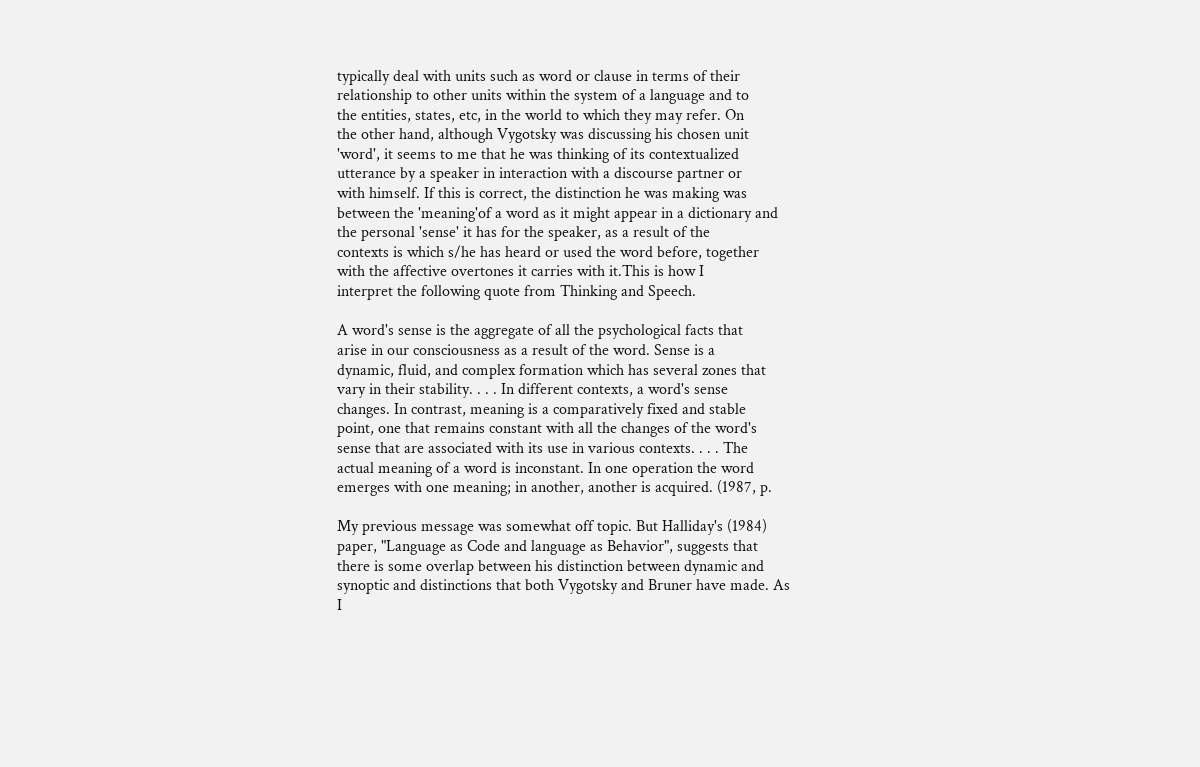typically deal with units such as word or clause in terms of their
relationship to other units within the system of a language and to
the entities, states, etc, in the world to which they may refer. On
the other hand, although Vygotsky was discussing his chosen unit
'word', it seems to me that he was thinking of its contextualized
utterance by a speaker in interaction with a discourse partner or
with himself. If this is correct, the distinction he was making was
between the 'meaning'of a word as it might appear in a dictionary and
the personal 'sense' it has for the speaker, as a result of the
contexts is which s/he has heard or used the word before, together
with the affective overtones it carries with it.This is how I
interpret the following quote from Thinking and Speech.

A word's sense is the aggregate of all the psychological facts that
arise in our consciousness as a result of the word. Sense is a
dynamic, fluid, and complex formation which has several zones that
vary in their stability. . . . In different contexts, a word's sense
changes. In contrast, meaning is a comparatively fixed and stable
point, one that remains constant with all the changes of the word's
sense that are associated with its use in various contexts. . . . The
actual meaning of a word is inconstant. In one operation the word
emerges with one meaning; in another, another is acquired. (1987, p.

My previous message was somewhat off topic. But Halliday's (1984)
paper, "Language as Code and language as Behavior", suggests that
there is some overlap between his distinction between dynamic and
synoptic and distinctions that both Vygotsky and Bruner have made. As
I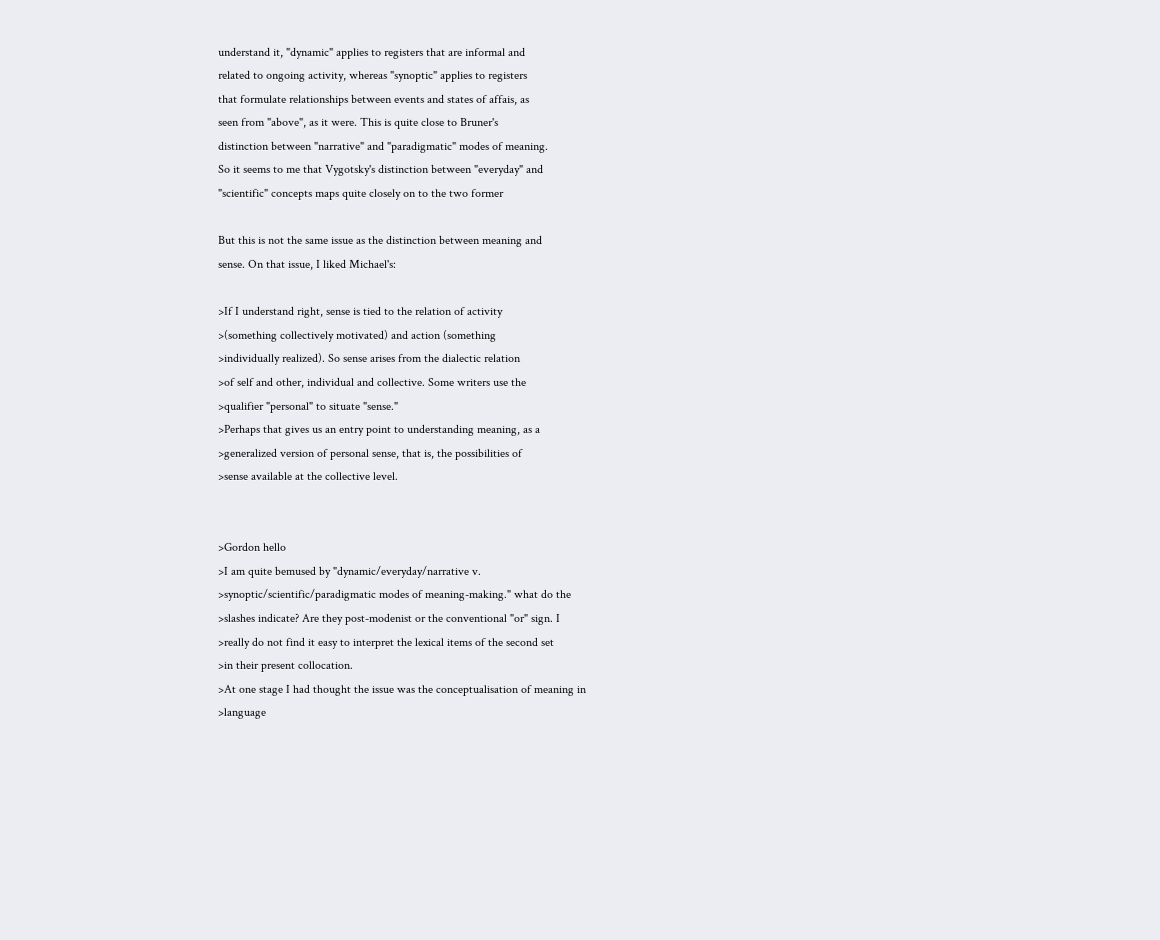understand it, "dynamic" applies to registers that are informal and
related to ongoing activity, whereas "synoptic" applies to registers
that formulate relationships between events and states of affais, as
seen from "above", as it were. This is quite close to Bruner's
distinction between "narrative" and "paradigmatic" modes of meaning.
So it seems to me that Vygotsky's distinction between "everyday" and
"scientific" concepts maps quite closely on to the two former

But this is not the same issue as the distinction between meaning and
sense. On that issue, I liked Michael's:

>If I understand right, sense is tied to the relation of activity
>(something collectively motivated) and action (something
>individually realized). So sense arises from the dialectic relation
>of self and other, individual and collective. Some writers use the
>qualifier "personal" to situate "sense."
>Perhaps that gives us an entry point to understanding meaning, as a
>generalized version of personal sense, that is, the possibilities of
>sense available at the collective level.


>Gordon hello
>I am quite bemused by "dynamic/everyday/narrative v.
>synoptic/scientific/paradigmatic modes of meaning-making." what do the
>slashes indicate? Are they post-modenist or the conventional "or" sign. I
>really do not find it easy to interpret the lexical items of the second set
>in their present collocation.
>At one stage I had thought the issue was the conceptualisation of meaning in
>language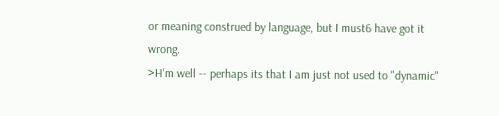or meaning construed by language, but I must6 have got it wrong.
>H'm well -- perhaps its that I am just not used to "dynamic"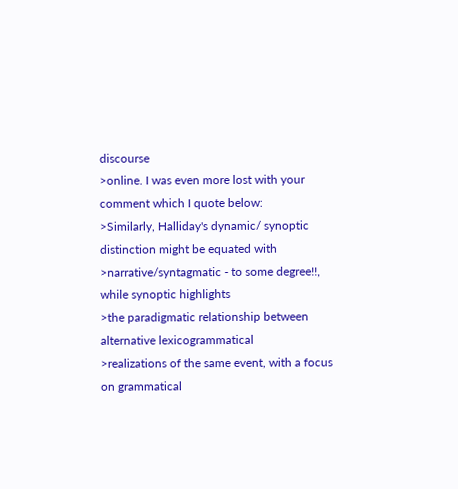discourse
>online. I was even more lost with your comment which I quote below:
>Similarly, Halliday's dynamic/ synoptic distinction might be equated with
>narrative/syntagmatic - to some degree!!, while synoptic highlights
>the paradigmatic relationship between alternative lexicogrammatical
>realizations of the same event, with a focus on grammatical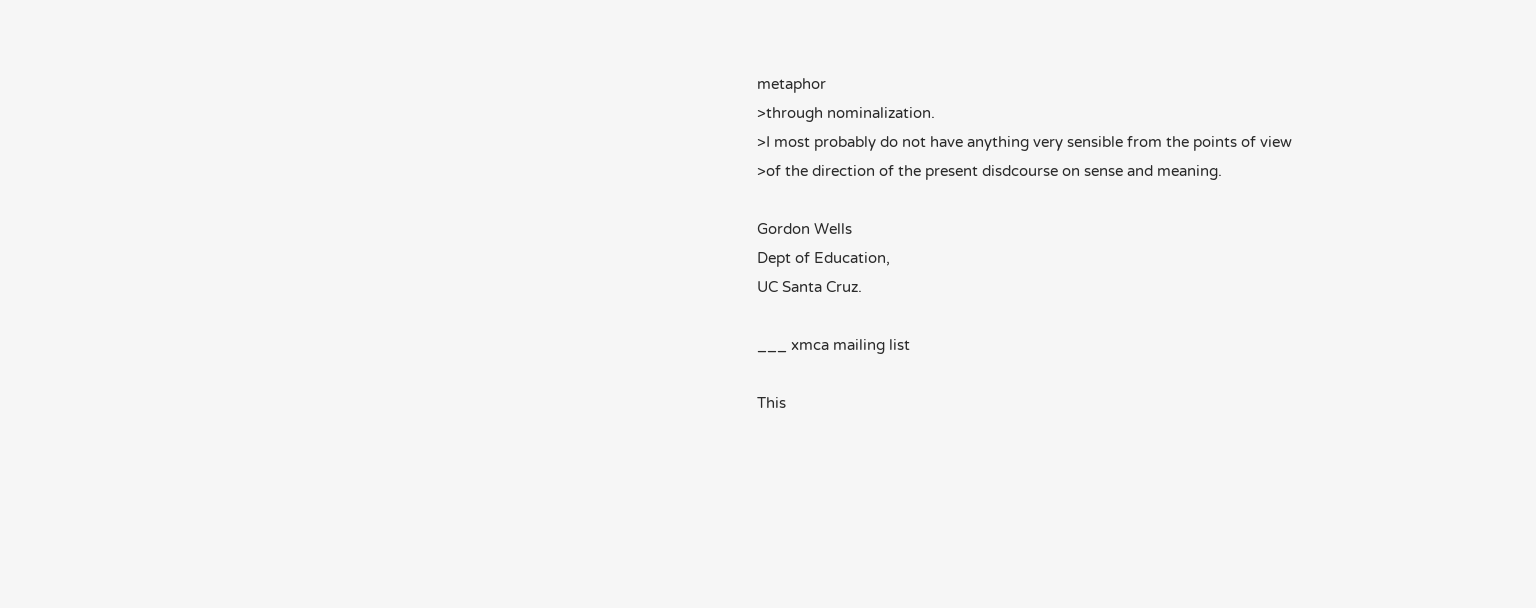metaphor
>through nominalization.
>I most probably do not have anything very sensible from the points of view
>of the direction of the present disdcourse on sense and meaning.

Gordon Wells
Dept of Education,
UC Santa Cruz.

___ xmca mailing list

This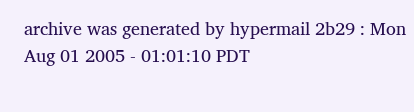archive was generated by hypermail 2b29 : Mon Aug 01 2005 - 01:01:10 PDT